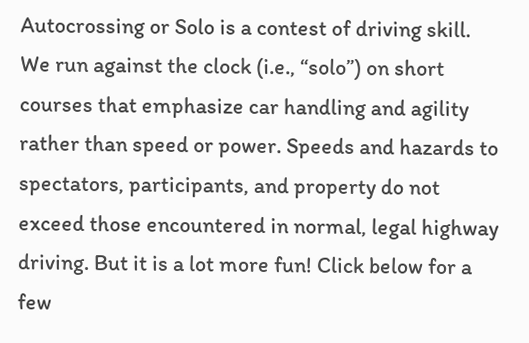Autocrossing or Solo is a contest of driving skill. We run against the clock (i.e., “solo”) on short courses that emphasize car handling and agility rather than speed or power. Speeds and hazards to spectators, participants, and property do not exceed those encountered in normal, legal highway driving. But it is a lot more fun! Click below for a few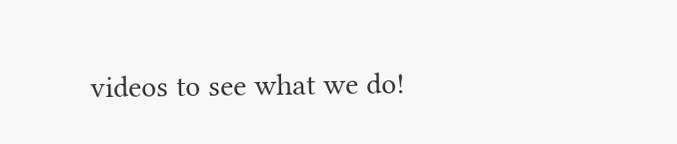videos to see what we do!